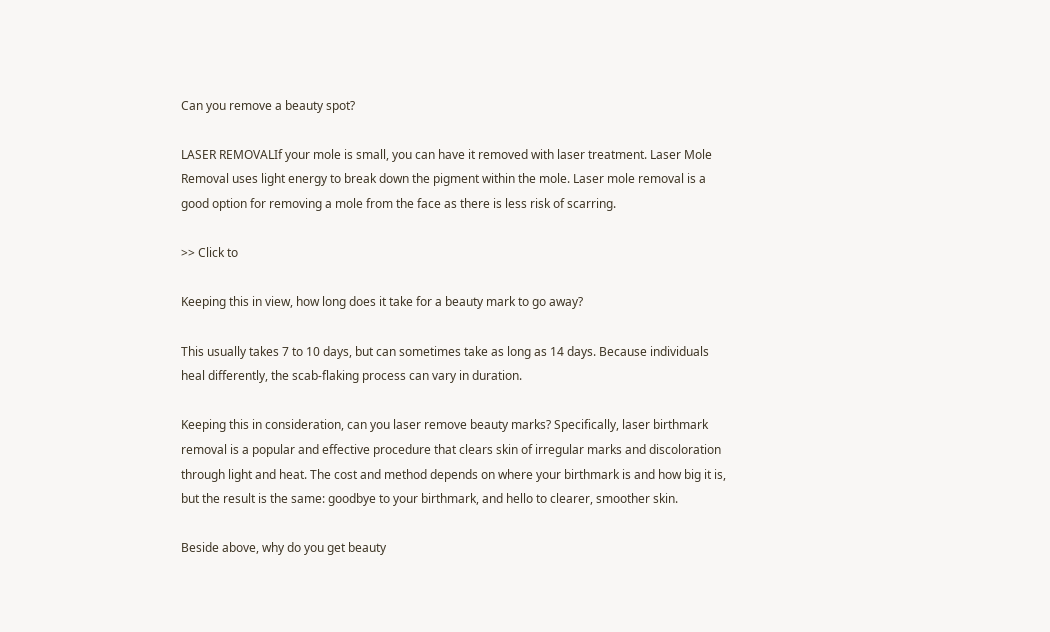Can you remove a beauty spot?

LASER REMOVALIf your mole is small, you can have it removed with laser treatment. Laser Mole Removal uses light energy to break down the pigment within the mole. Laser mole removal is a good option for removing a mole from the face as there is less risk of scarring.

>> Click to

Keeping this in view, how long does it take for a beauty mark to go away?

This usually takes 7 to 10 days, but can sometimes take as long as 14 days. Because individuals heal differently, the scab-flaking process can vary in duration.

Keeping this in consideration, can you laser remove beauty marks? Specifically, laser birthmark removal is a popular and effective procedure that clears skin of irregular marks and discoloration through light and heat. The cost and method depends on where your birthmark is and how big it is, but the result is the same: goodbye to your birthmark, and hello to clearer, smoother skin.

Beside above, why do you get beauty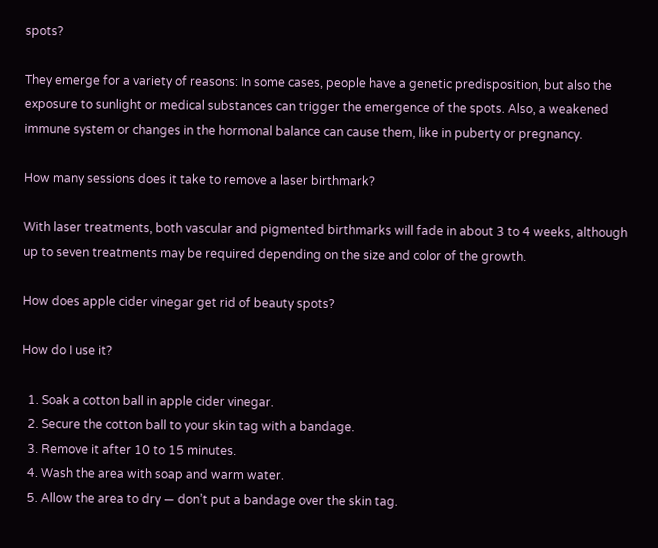spots?

They emerge for a variety of reasons: In some cases, people have a genetic predisposition, but also the exposure to sunlight or medical substances can trigger the emergence of the spots. Also, a weakened immune system or changes in the hormonal balance can cause them, like in puberty or pregnancy.

How many sessions does it take to remove a laser birthmark?

With laser treatments, both vascular and pigmented birthmarks will fade in about 3 to 4 weeks, although up to seven treatments may be required depending on the size and color of the growth.

How does apple cider vinegar get rid of beauty spots?

How do I use it?

  1. Soak a cotton ball in apple cider vinegar.
  2. Secure the cotton ball to your skin tag with a bandage.
  3. Remove it after 10 to 15 minutes.
  4. Wash the area with soap and warm water.
  5. Allow the area to dry — don’t put a bandage over the skin tag.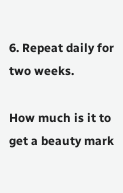6. Repeat daily for two weeks.

How much is it to get a beauty mark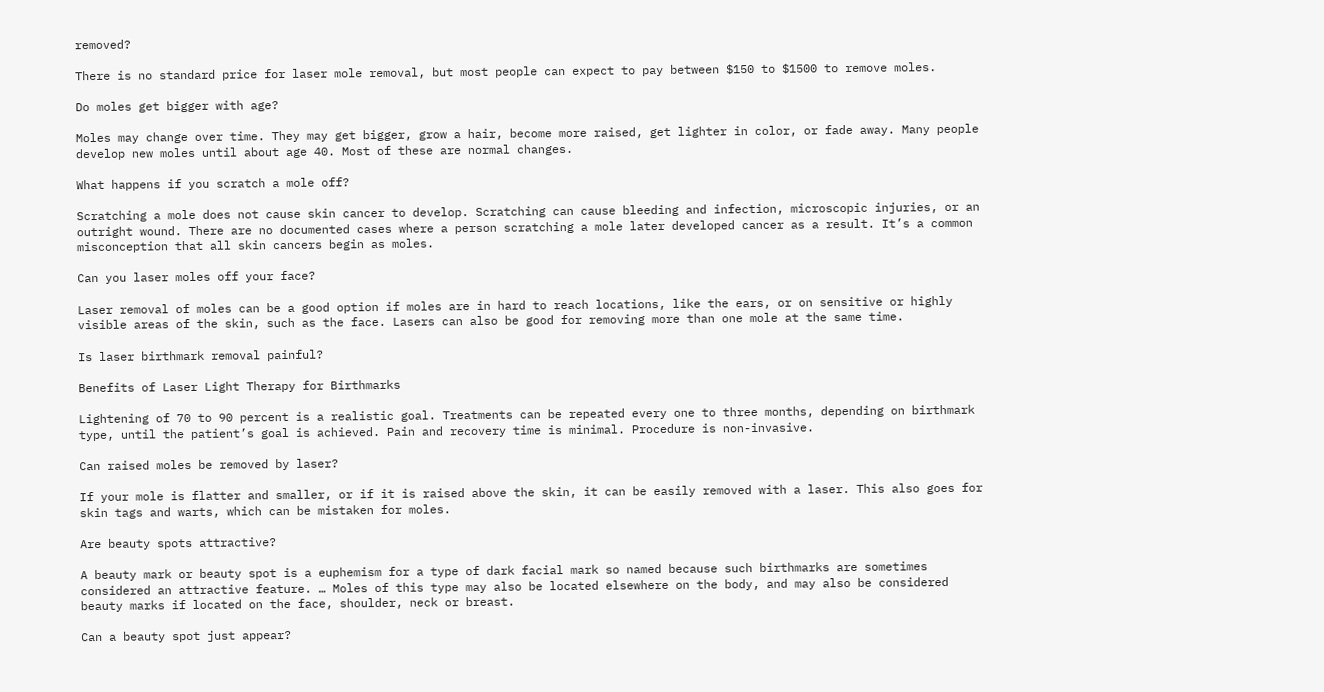removed?

There is no standard price for laser mole removal, but most people can expect to pay between $150 to $1500 to remove moles.

Do moles get bigger with age?

Moles may change over time. They may get bigger, grow a hair, become more raised, get lighter in color, or fade away. Many people develop new moles until about age 40. Most of these are normal changes.

What happens if you scratch a mole off?

Scratching a mole does not cause skin cancer to develop. Scratching can cause bleeding and infection, microscopic injuries, or an outright wound. There are no documented cases where a person scratching a mole later developed cancer as a result. It’s a common misconception that all skin cancers begin as moles.

Can you laser moles off your face?

Laser removal of moles can be a good option if moles are in hard to reach locations, like the ears, or on sensitive or highly visible areas of the skin, such as the face. Lasers can also be good for removing more than one mole at the same time.

Is laser birthmark removal painful?

Benefits of Laser Light Therapy for Birthmarks

Lightening of 70 to 90 percent is a realistic goal. Treatments can be repeated every one to three months, depending on birthmark type, until the patient’s goal is achieved. Pain and recovery time is minimal. Procedure is non-invasive.

Can raised moles be removed by laser?

If your mole is flatter and smaller, or if it is raised above the skin, it can be easily removed with a laser. This also goes for skin tags and warts, which can be mistaken for moles.

Are beauty spots attractive?

A beauty mark or beauty spot is a euphemism for a type of dark facial mark so named because such birthmarks are sometimes considered an attractive feature. … Moles of this type may also be located elsewhere on the body, and may also be considered beauty marks if located on the face, shoulder, neck or breast.

Can a beauty spot just appear?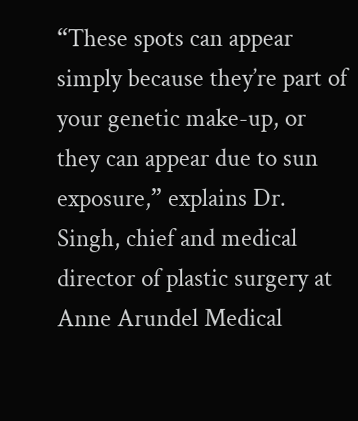“These spots can appear simply because they’re part of your genetic make-up, or they can appear due to sun exposure,” explains Dr. Singh, chief and medical director of plastic surgery at Anne Arundel Medical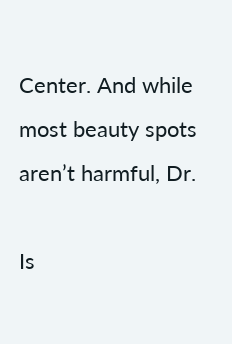Center. And while most beauty spots aren’t harmful, Dr.

Is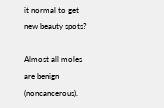it normal to get new beauty spots?

Almost all moles are benign (noncancerous).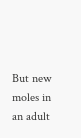But new moles in an adult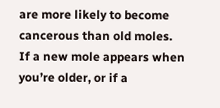are more likely to become cancerous than old moles. If a new mole appears when you’re older, or if a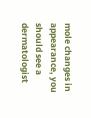mole changes in appearance, you should see a dermatologist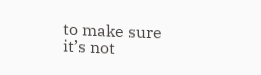to make sure it’s not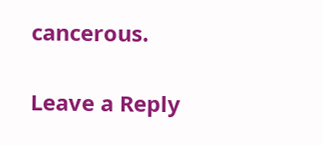cancerous.

Leave a Reply